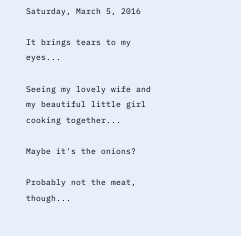Saturday, March 5, 2016

It brings tears to my eyes...

Seeing my lovely wife and my beautiful little girl cooking together...

Maybe it's the onions?

Probably not the meat, though...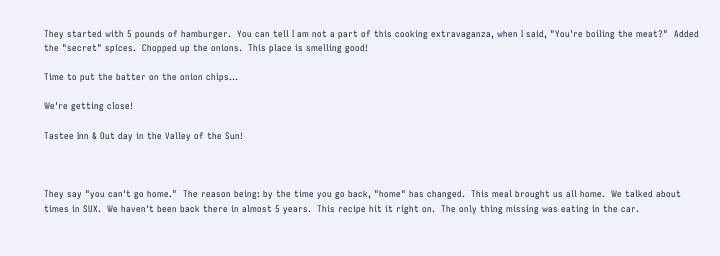They started with 5 pounds of hamburger.  You can tell I am not a part of this cooking extravaganza, when I said, "You're boiling the meat?"  Added the "secret" spices.  Chopped up the onions.  This place is smelling good!

Time to put the batter on the onion chips...

We're getting close!

Tastee Inn & Out day in the Valley of the Sun!



They say "you can't go home."  The reason being: by the time you go back, "home" has changed.  This meal brought us all home.  We talked about times in SUX.  We haven't been back there in almost 5 years.  This recipe hit it right on.  The only thing missing was eating in the car.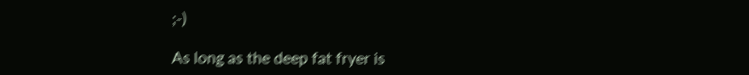;-)

As long as the deep fat fryer is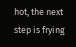hot, the next step is frying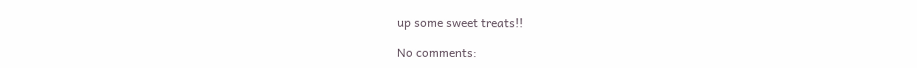up some sweet treats!!

No comments: